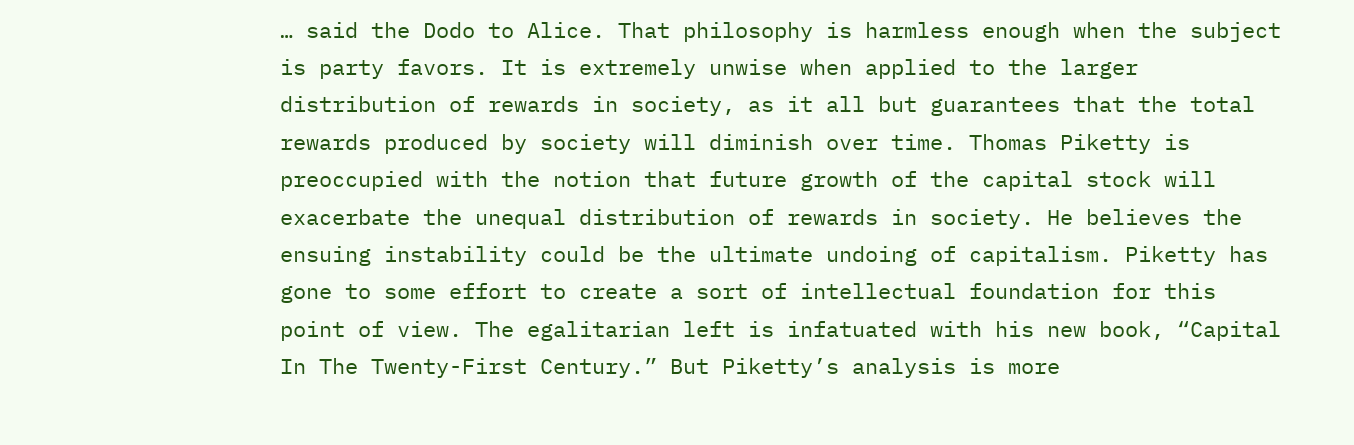… said the Dodo to Alice. That philosophy is harmless enough when the subject is party favors. It is extremely unwise when applied to the larger distribution of rewards in society, as it all but guarantees that the total rewards produced by society will diminish over time. Thomas Piketty is preoccupied with the notion that future growth of the capital stock will exacerbate the unequal distribution of rewards in society. He believes the ensuing instability could be the ultimate undoing of capitalism. Piketty has gone to some effort to create a sort of intellectual foundation for this point of view. The egalitarian left is infatuated with his new book, “Capital In The Twenty-First Century.” But Piketty’s analysis is more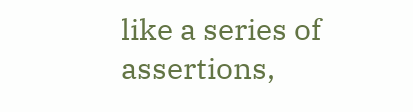like a series of assertions,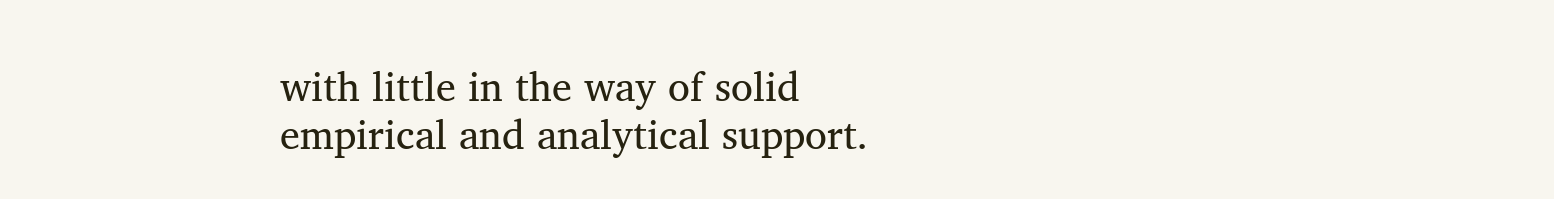with little in the way of solid empirical and analytical support.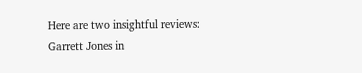Here are two insightful reviews: Garrett Jones in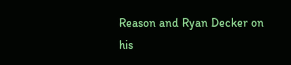Reason and Ryan Decker on his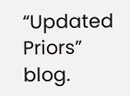“Updated Priors” blog.